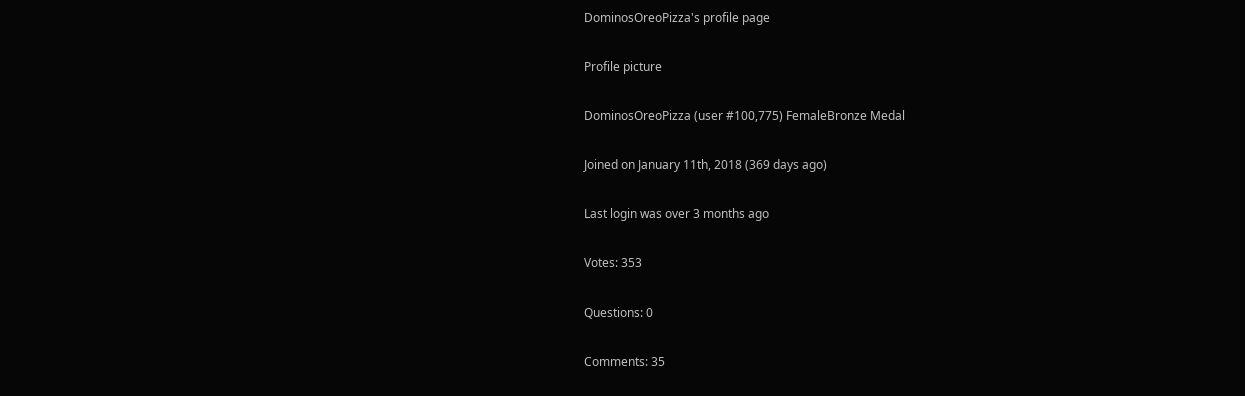DominosOreoPizza's profile page

Profile picture

DominosOreoPizza (user #100,775) FemaleBronze Medal

Joined on January 11th, 2018 (369 days ago)

Last login was over 3 months ago

Votes: 353

Questions: 0

Comments: 35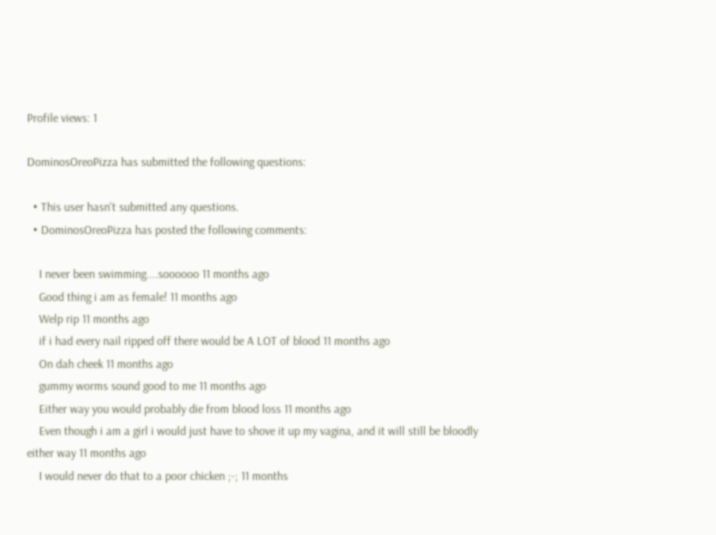Profile views: 1

DominosOreoPizza has submitted the following questions:

  • This user hasn't submitted any questions.
  • DominosOreoPizza has posted the following comments:

    I never been swimming....soooooo 11 months ago
    Good thing i am as female! 11 months ago
    Welp rip 11 months ago
    if i had every nail ripped off there would be A LOT of blood 11 months ago
    On dah cheek 11 months ago
    gummy worms sound good to me 11 months ago
    Either way you would probably die from blood loss 11 months ago
    Even though i am a girl i would just have to shove it up my vagina, and it will still be bloodly either way 11 months ago
    I would never do that to a poor chicken ;-; 11 months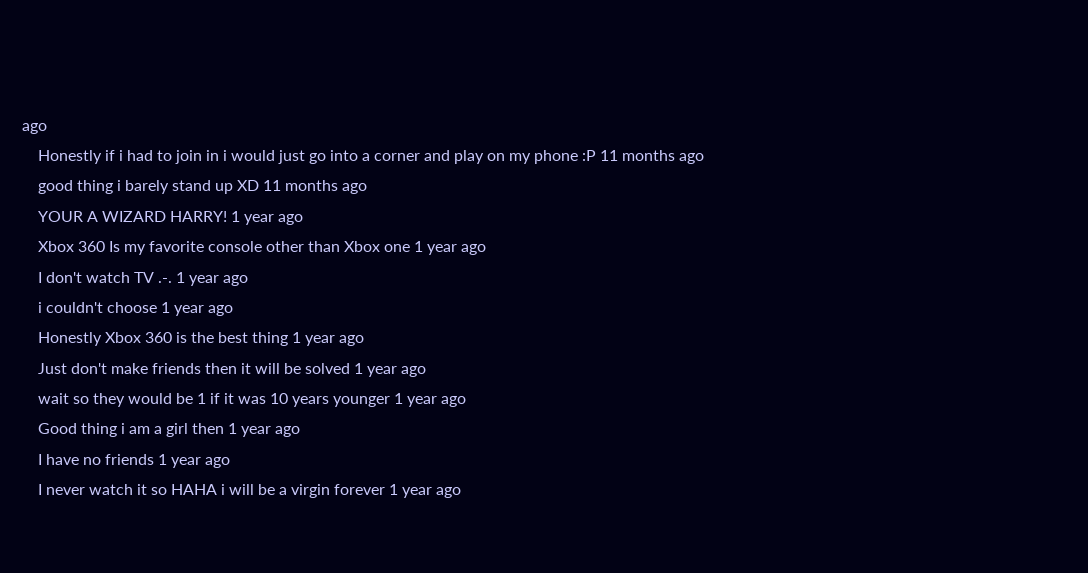ago
    Honestly if i had to join in i would just go into a corner and play on my phone :P 11 months ago
    good thing i barely stand up XD 11 months ago
    YOUR A WIZARD HARRY! 1 year ago
    Xbox 360 Is my favorite console other than Xbox one 1 year ago
    I don't watch TV .-. 1 year ago
    i couldn't choose 1 year ago
    Honestly Xbox 360 is the best thing 1 year ago
    Just don't make friends then it will be solved 1 year ago
    wait so they would be 1 if it was 10 years younger 1 year ago
    Good thing i am a girl then 1 year ago
    I have no friends 1 year ago
    I never watch it so HAHA i will be a virgin forever 1 year ago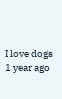I love dogs 1 year ago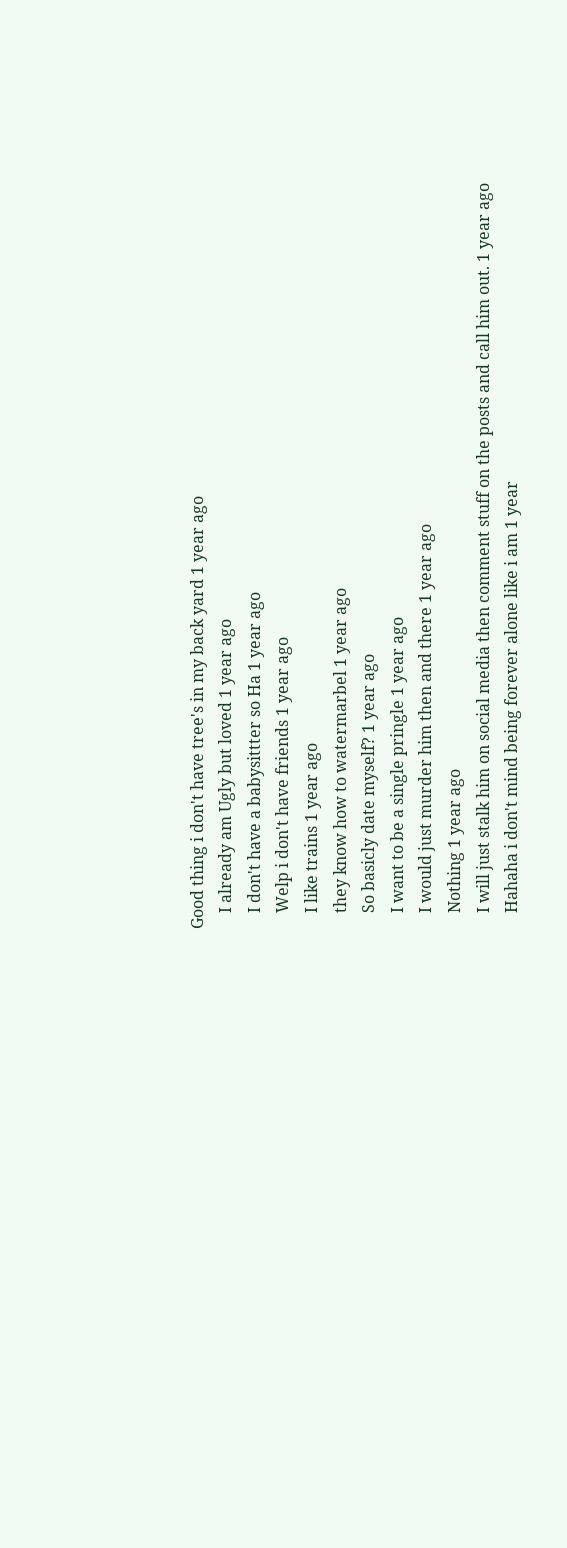Good thing i don't have tree's in my back yard 1 year ago
    I already am Ugly but loved 1 year ago
    I don't have a babysittter so Ha 1 year ago
    Welp i don't have friends 1 year ago
    I like trains 1 year ago
    they know how to watermarbel 1 year ago
    So basicly date myself? 1 year ago
    I want to be a single pringle 1 year ago
    I would just murder him then and there 1 year ago
    Nothing 1 year ago
    I will just stalk him on social media then comment stuff on the posts and call him out. 1 year ago
    Hahaha i don't mind being forever alone like i am 1 year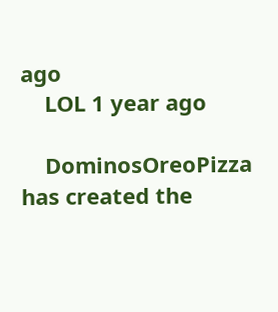ago
    LOL 1 year ago

    DominosOreoPizza has created the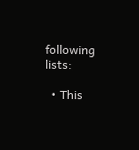following lists:

  • This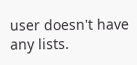user doesn't have any lists.